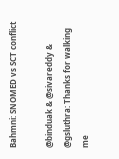Bahmni: SNOMED vs SCT conflict

@binduak & @sivareddy & @gsluthra: Thanks for walking me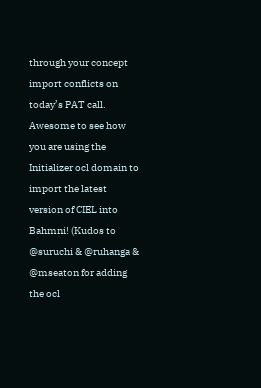through your concept import conflicts on today’s PAT call. Awesome to see how you are using the Initializer ocl domain to import the latest version of CIEL into Bahmni! (Kudos to @suruchi & @ruhanga & @mseaton for adding the ocl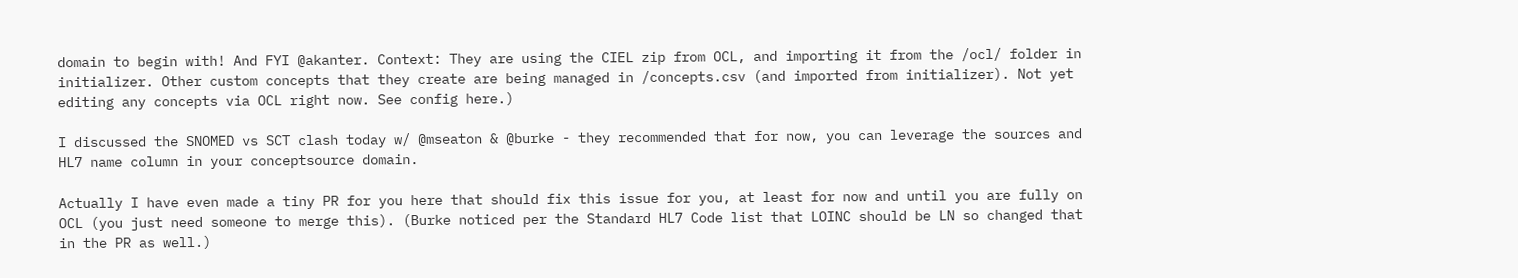domain to begin with! And FYI @akanter. Context: They are using the CIEL zip from OCL, and importing it from the /ocl/ folder in initializer. Other custom concepts that they create are being managed in /concepts.csv (and imported from initializer). Not yet editing any concepts via OCL right now. See config here.)

I discussed the SNOMED vs SCT clash today w/ @mseaton & @burke - they recommended that for now, you can leverage the sources and HL7 name column in your conceptsource domain.

Actually I have even made a tiny PR for you here that should fix this issue for you, at least for now and until you are fully on OCL (you just need someone to merge this). (Burke noticed per the Standard HL7 Code list that LOINC should be LN so changed that in the PR as well.)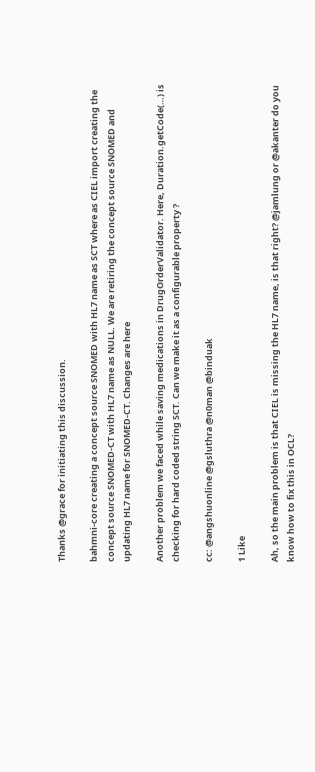Thanks @grace for initiating this discussion.

bahmni-core creating a concept source SNOMED with HL7 name as SCT where as CIEL import creating the concept source SNOMED-CT with HL7 name as NULL. We are retiring the concept source SNOMED and updating HL7 name for SNOMED-CT. Changes are here

Another problem we faced while saving medications in DrugOrderValidator. Here, Duration.getCode(…) is checking for hard coded string SCT. Can we make it as a configurable property ?

cc: @angshuonline @gsluthra @n0man @binduak

1 Like

Ah, so the main problem is that CIEL is missing the HL7 name, is that right? @jamlung or @akanter do you know how to fix this in OCL?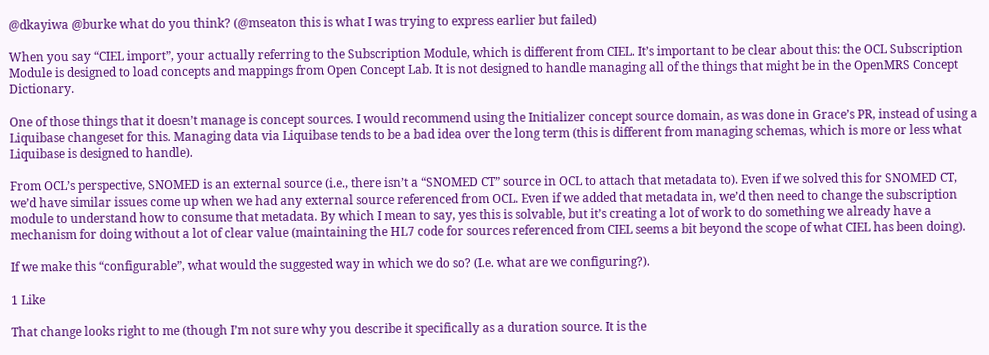@dkayiwa @burke what do you think? (@mseaton this is what I was trying to express earlier but failed)

When you say “CIEL import”, your actually referring to the Subscription Module, which is different from CIEL. It’s important to be clear about this: the OCL Subscription Module is designed to load concepts and mappings from Open Concept Lab. It is not designed to handle managing all of the things that might be in the OpenMRS Concept Dictionary.

One of those things that it doesn’t manage is concept sources. I would recommend using the Initializer concept source domain, as was done in Grace’s PR, instead of using a Liquibase changeset for this. Managing data via Liquibase tends to be a bad idea over the long term (this is different from managing schemas, which is more or less what Liquibase is designed to handle).

From OCL’s perspective, SNOMED is an external source (i.e., there isn’t a “SNOMED CT” source in OCL to attach that metadata to). Even if we solved this for SNOMED CT, we’d have similar issues come up when we had any external source referenced from OCL. Even if we added that metadata in, we’d then need to change the subscription module to understand how to consume that metadata. By which I mean to say, yes this is solvable, but it’s creating a lot of work to do something we already have a mechanism for doing without a lot of clear value (maintaining the HL7 code for sources referenced from CIEL seems a bit beyond the scope of what CIEL has been doing).

If we make this “configurable”, what would the suggested way in which we do so? (I.e. what are we configuring?).

1 Like

That change looks right to me (though I’m not sure why you describe it specifically as a duration source. It is the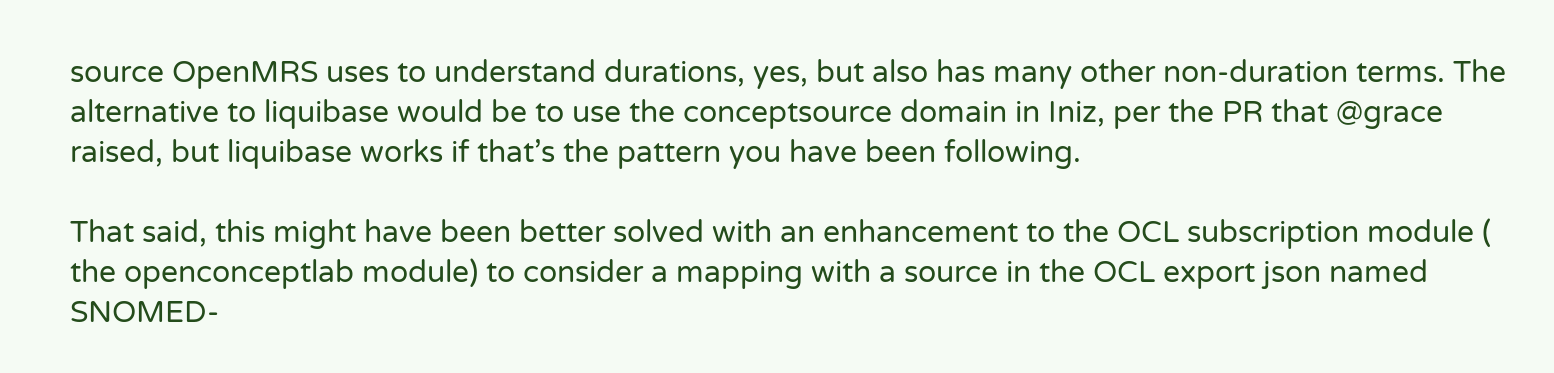source OpenMRS uses to understand durations, yes, but also has many other non-duration terms. The alternative to liquibase would be to use the conceptsource domain in Iniz, per the PR that @grace raised, but liquibase works if that’s the pattern you have been following.

That said, this might have been better solved with an enhancement to the OCL subscription module ( the openconceptlab module) to consider a mapping with a source in the OCL export json named SNOMED-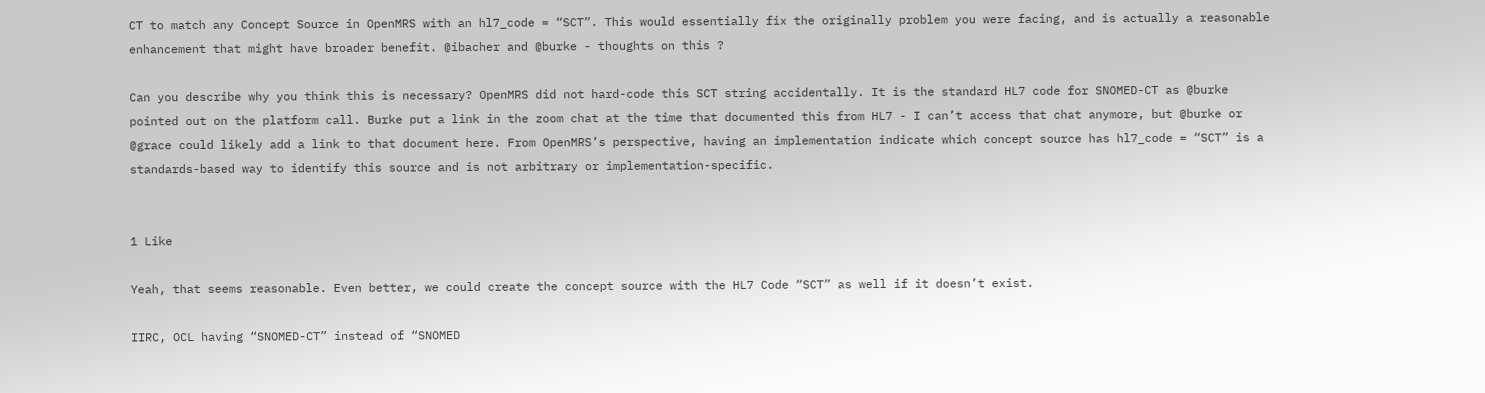CT to match any Concept Source in OpenMRS with an hl7_code = “SCT”. This would essentially fix the originally problem you were facing, and is actually a reasonable enhancement that might have broader benefit. @ibacher and @burke - thoughts on this ?

Can you describe why you think this is necessary? OpenMRS did not hard-code this SCT string accidentally. It is the standard HL7 code for SNOMED-CT as @burke pointed out on the platform call. Burke put a link in the zoom chat at the time that documented this from HL7 - I can’t access that chat anymore, but @burke or @grace could likely add a link to that document here. From OpenMRS’s perspective, having an implementation indicate which concept source has hl7_code = “SCT” is a standards-based way to identify this source and is not arbitrary or implementation-specific.


1 Like

Yeah, that seems reasonable. Even better, we could create the concept source with the HL7 Code “SCT” as well if it doesn’t exist.

IIRC, OCL having “SNOMED-CT” instead of “SNOMED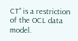CT” is a restriction of the OCL data model.